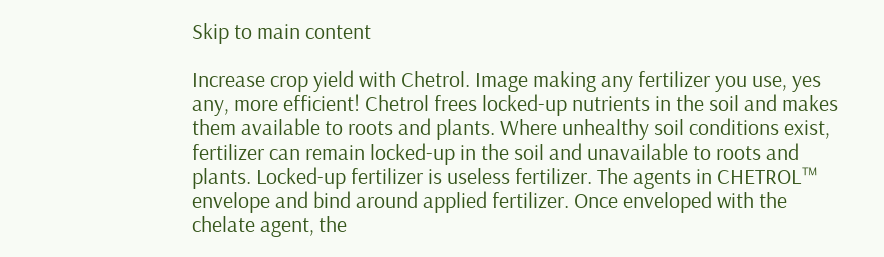Skip to main content

Increase crop yield with Chetrol. Image making any fertilizer you use, yes any, more efficient! Chetrol frees locked-up nutrients in the soil and makes them available to roots and plants. Where unhealthy soil conditions exist, fertilizer can remain locked-up in the soil and unavailable to roots and plants. Locked-up fertilizer is useless fertilizer. The agents in CHETROL™ envelope and bind around applied fertilizer. Once enveloped with the chelate agent, the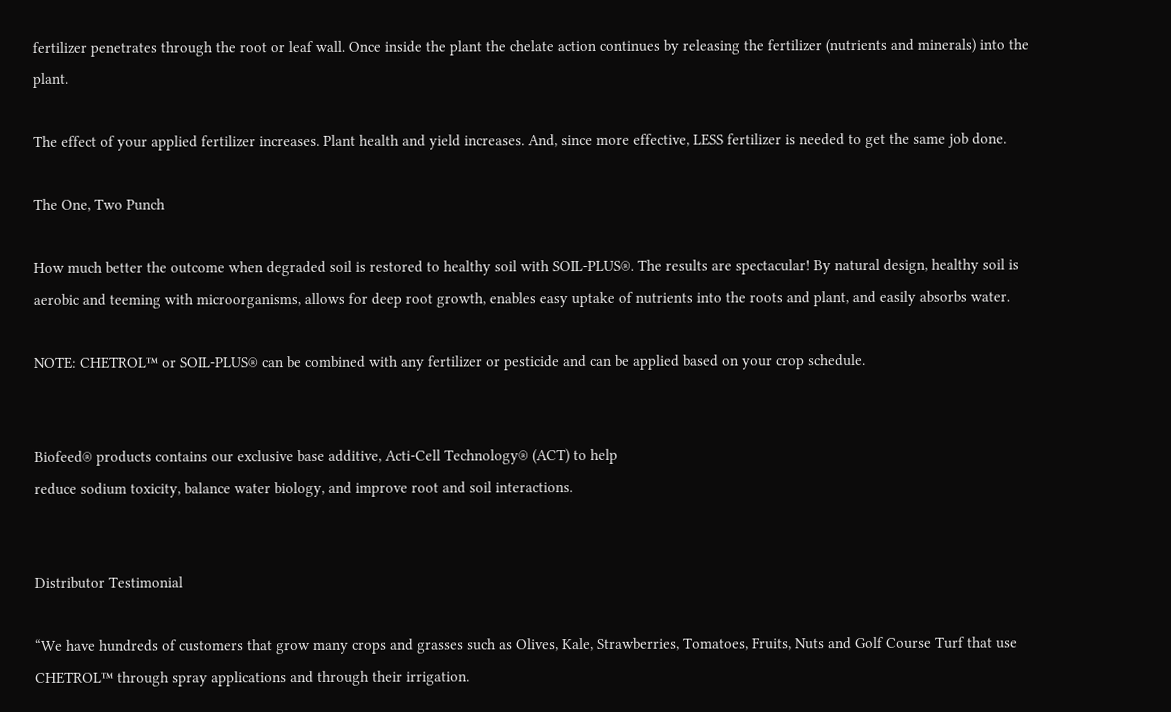fertilizer penetrates through the root or leaf wall. Once inside the plant the chelate action continues by releasing the fertilizer (nutrients and minerals) into the plant.

The effect of your applied fertilizer increases. Plant health and yield increases. And, since more effective, LESS fertilizer is needed to get the same job done.

The One, Two Punch

How much better the outcome when degraded soil is restored to healthy soil with SOIL-PLUS®. The results are spectacular! By natural design, healthy soil is aerobic and teeming with microorganisms, allows for deep root growth, enables easy uptake of nutrients into the roots and plant, and easily absorbs water.

NOTE: CHETROL™ or SOIL-PLUS® can be combined with any fertilizer or pesticide and can be applied based on your crop schedule.


Biofeed® products contains our exclusive base additive, Acti-Cell Technology® (ACT) to help
reduce sodium toxicity, balance water biology, and improve root and soil interactions.


Distributor Testimonial

“We have hundreds of customers that grow many crops and grasses such as Olives, Kale, Strawberries, Tomatoes, Fruits, Nuts and Golf Course Turf that use CHETROL™ through spray applications and through their irrigation.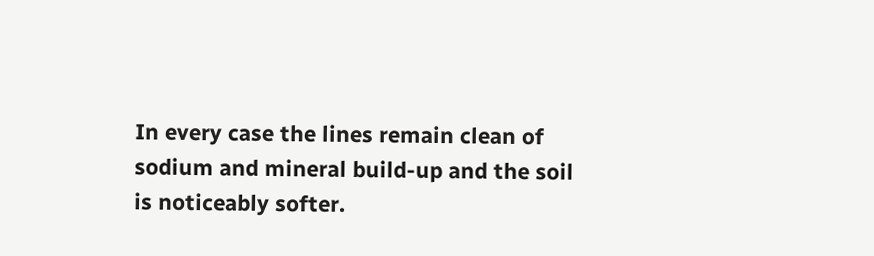In every case the lines remain clean of sodium and mineral build-up and the soil is noticeably softer.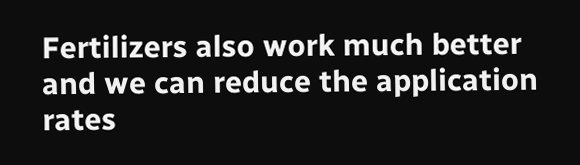Fertilizers also work much better and we can reduce the application rates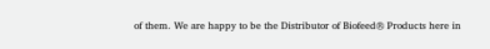of them. We are happy to be the Distributor of Biofeed® Products here in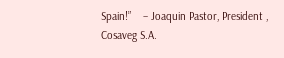Spain!”    – Joaquin Pastor, President , Cosaveg S.A.